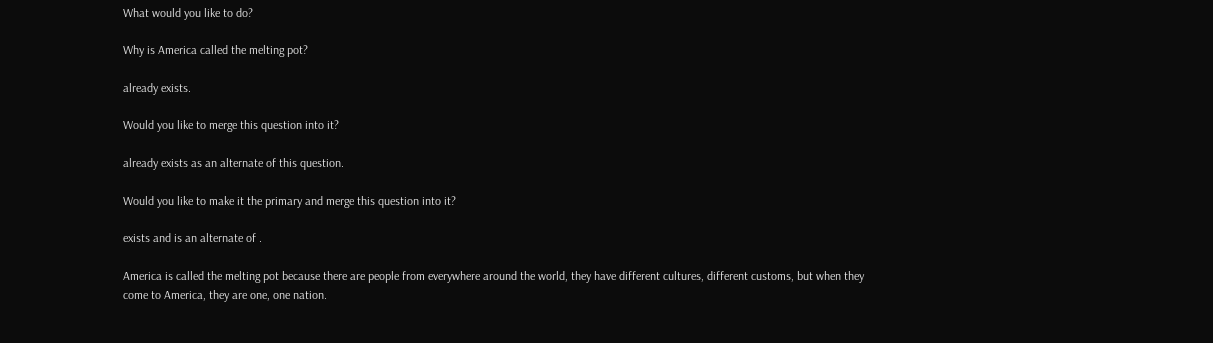What would you like to do?

Why is America called the melting pot?

already exists.

Would you like to merge this question into it?

already exists as an alternate of this question.

Would you like to make it the primary and merge this question into it?

exists and is an alternate of .

America is called the melting pot because there are people from everywhere around the world, they have different cultures, different customs, but when they come to America, they are one, one nation.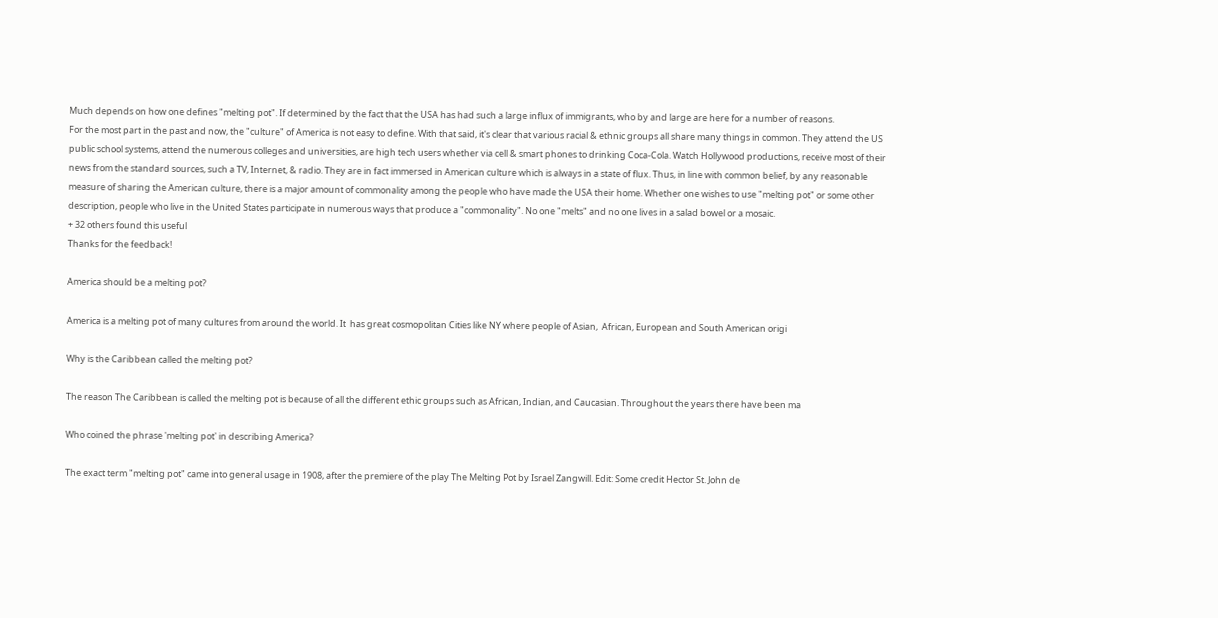Much depends on how one defines "melting pot". If determined by the fact that the USA has had such a large influx of immigrants, who by and large are here for a number of reasons.
For the most part in the past and now, the "culture" of America is not easy to define. With that said, it's clear that various racial & ethnic groups all share many things in common. They attend the US public school systems, attend the numerous colleges and universities, are high tech users whether via cell & smart phones to drinking Coca-Cola. Watch Hollywood productions, receive most of their news from the standard sources, such a TV, Internet, & radio. They are in fact immersed in American culture which is always in a state of flux. Thus, in line with common belief, by any reasonable measure of sharing the American culture, there is a major amount of commonality among the people who have made the USA their home. Whether one wishes to use "melting pot" or some other description, people who live in the United States participate in numerous ways that produce a "commonality". No one "melts" and no one lives in a salad bowel or a mosaic.
+ 32 others found this useful
Thanks for the feedback!

America should be a melting pot?

America is a melting pot of many cultures from around the world. It  has great cosmopolitan Cities like NY where people of Asian,  African, European and South American origi

Why is the Caribbean called the melting pot?

The reason The Caribbean is called the melting pot is because of all the different ethic groups such as African, Indian, and Caucasian. Throughout the years there have been ma

Who coined the phrase 'melting pot' in describing America?

The exact term "melting pot" came into general usage in 1908, after the premiere of the play The Melting Pot by Israel Zangwill. Edit: Some credit Hector St. John de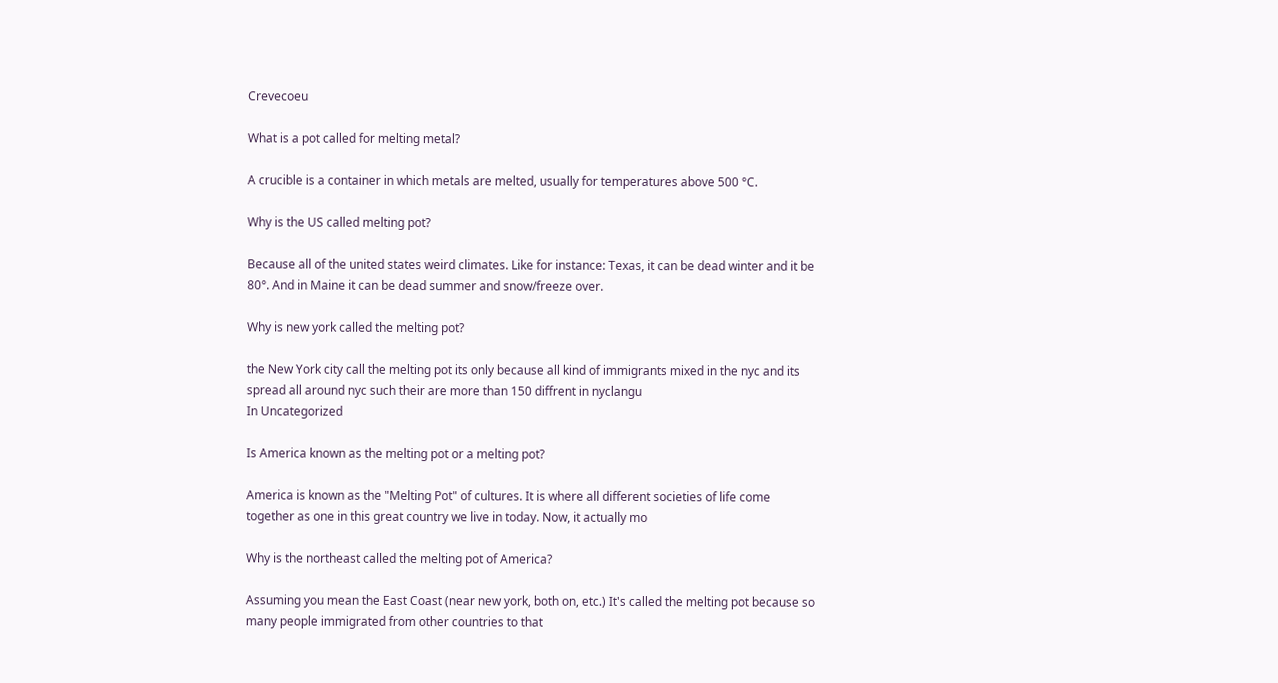Crevecoeu

What is a pot called for melting metal?

A crucible is a container in which metals are melted, usually for temperatures above 500 °C.

Why is the US called melting pot?

Because all of the united states weird climates. Like for instance: Texas, it can be dead winter and it be 80°. And in Maine it can be dead summer and snow/freeze over.

Why is new york called the melting pot?

the New York city call the melting pot its only because all kind of immigrants mixed in the nyc and its spread all around nyc such their are more than 150 diffrent in nyclangu
In Uncategorized

Is America known as the melting pot or a melting pot?

America is known as the "Melting Pot" of cultures. It is where all different societies of life come together as one in this great country we live in today. Now, it actually mo

Why is the northeast called the melting pot of America?

Assuming you mean the East Coast (near new york, both on, etc.) It's called the melting pot because so many people immigrated from other countries to that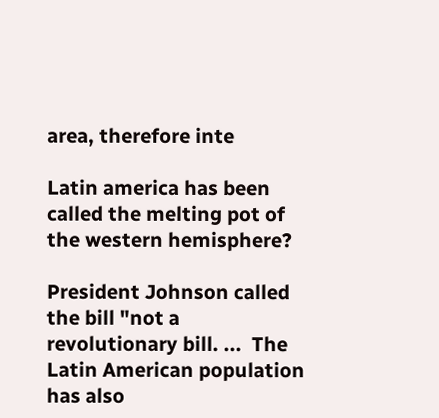area, therefore inte

Latin america has been called the melting pot of the western hemisphere?

President Johnson called the bill "not a revolutionary bill. ...  The Latin American population has also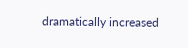dramatically increased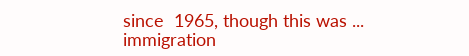since  1965, though this was ... immigration